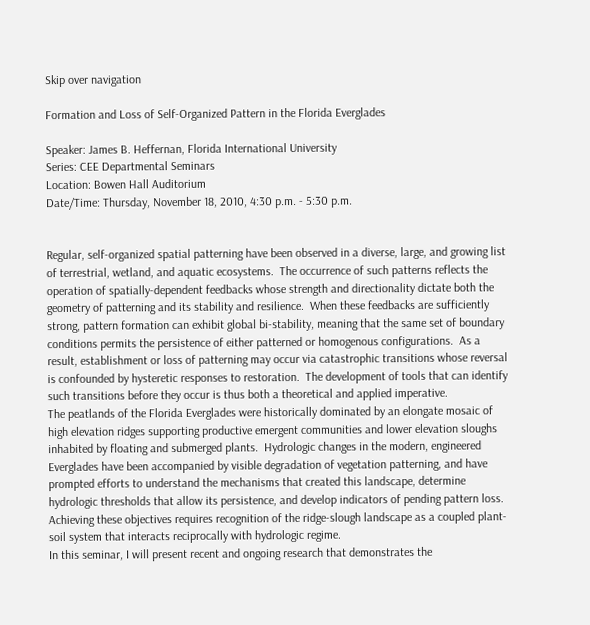Skip over navigation

Formation and Loss of Self-Organized Pattern in the Florida Everglades

Speaker: James B. Heffernan, Florida International University
Series: CEE Departmental Seminars
Location: Bowen Hall Auditorium
Date/Time: Thursday, November 18, 2010, 4:30 p.m. - 5:30 p.m.


Regular, self-organized spatial patterning have been observed in a diverse, large, and growing list of terrestrial, wetland, and aquatic ecosystems.  The occurrence of such patterns reflects the operation of spatially-dependent feedbacks whose strength and directionality dictate both the geometry of patterning and its stability and resilience.  When these feedbacks are sufficiently strong, pattern formation can exhibit global bi-stability, meaning that the same set of boundary conditions permits the persistence of either patterned or homogenous configurations.  As a result, establishment or loss of patterning may occur via catastrophic transitions whose reversal is confounded by hysteretic responses to restoration.  The development of tools that can identify such transitions before they occur is thus both a theoretical and applied imperative.
The peatlands of the Florida Everglades were historically dominated by an elongate mosaic of high elevation ridges supporting productive emergent communities and lower elevation sloughs inhabited by floating and submerged plants.  Hydrologic changes in the modern, engineered Everglades have been accompanied by visible degradation of vegetation patterning, and have prompted efforts to understand the mechanisms that created this landscape, determine hydrologic thresholds that allow its persistence, and develop indicators of pending pattern loss.  Achieving these objectives requires recognition of the ridge-slough landscape as a coupled plant-soil system that interacts reciprocally with hydrologic regime.
In this seminar, I will present recent and ongoing research that demonstrates the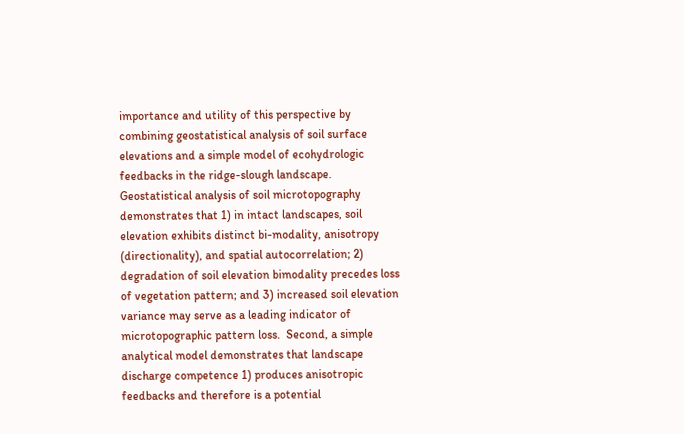importance and utility of this perspective by combining geostatistical analysis of soil surface elevations and a simple model of ecohydrologic feedbacks in the ridge-slough landscape.  Geostatistical analysis of soil microtopography demonstrates that 1) in intact landscapes, soil elevation exhibits distinct bi-modality, anisotropy (directionality), and spatial autocorrelation; 2) degradation of soil elevation bimodality precedes loss of vegetation pattern; and 3) increased soil elevation variance may serve as a leading indicator of microtopographic pattern loss.  Second, a simple analytical model demonstrates that landscape discharge competence 1) produces anisotropic feedbacks and therefore is a potential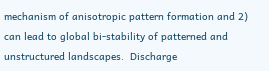mechanism of anisotropic pattern formation and 2) can lead to global bi-stability of patterned and unstructured landscapes.  Discharge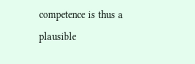competence is thus a plausible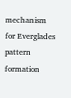mechanism for Everglades pattern formation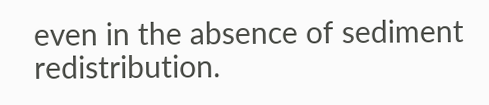even in the absence of sediment redistribution.